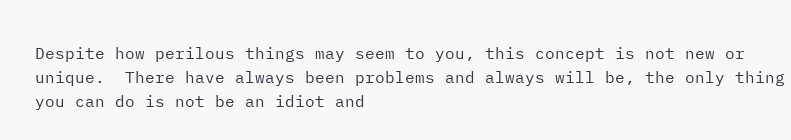Despite how perilous things may seem to you, this concept is not new or unique.  There have always been problems and always will be, the only thing you can do is not be an idiot and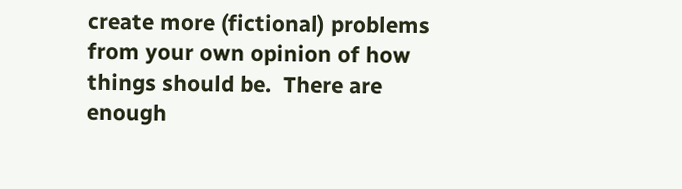create more (fictional) problems from your own opinion of how things should be.  There are enough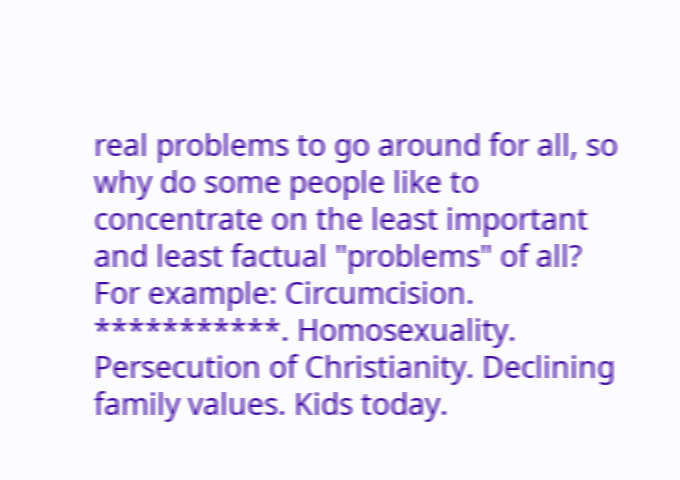real problems to go around for all, so why do some people like to concentrate on the least important and least factual "problems" of all?  For example: Circumcision. ***********. Homosexuality. Persecution of Christianity. Declining family values. Kids today.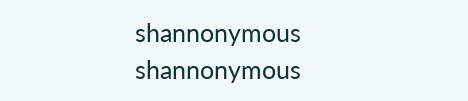shannonymous shannonymous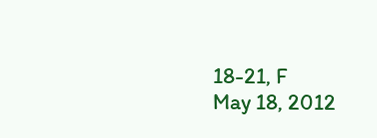18-21, F
May 18, 2012